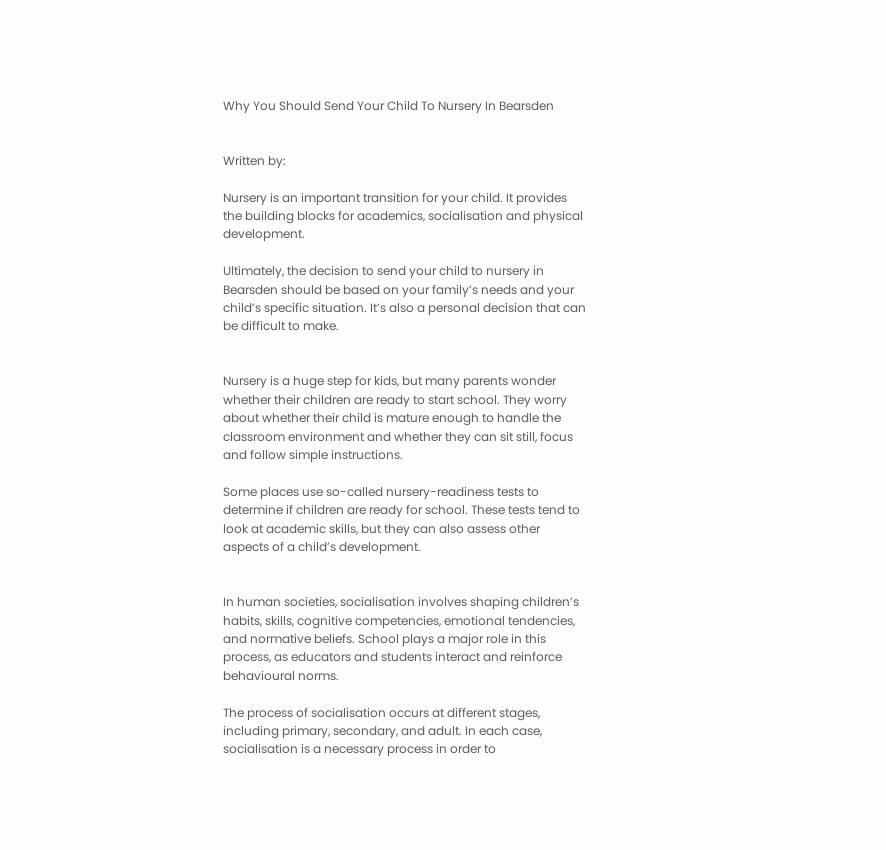Why You Should Send Your Child To Nursery In Bearsden


Written by:

Nursery is an important transition for your child. It provides the building blocks for academics, socialisation and physical development.

Ultimately, the decision to send your child to nursery in Bearsden should be based on your family’s needs and your child’s specific situation. It’s also a personal decision that can be difficult to make.


Nursery is a huge step for kids, but many parents wonder whether their children are ready to start school. They worry about whether their child is mature enough to handle the classroom environment and whether they can sit still, focus and follow simple instructions.

Some places use so-called nursery-readiness tests to determine if children are ready for school. These tests tend to look at academic skills, but they can also assess other aspects of a child’s development.


In human societies, socialisation involves shaping children’s habits, skills, cognitive competencies, emotional tendencies, and normative beliefs. School plays a major role in this process, as educators and students interact and reinforce behavioural norms.

The process of socialisation occurs at different stages, including primary, secondary, and adult. In each case, socialisation is a necessary process in order to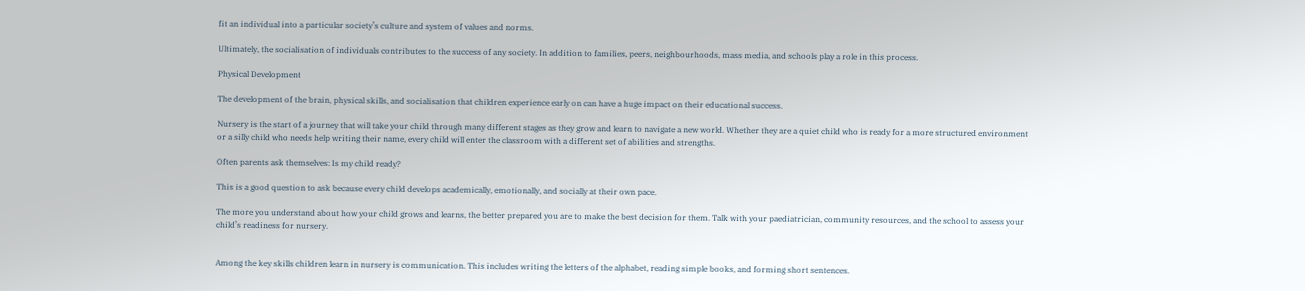fit an individual into a particular society’s culture and system of values and norms.

Ultimately, the socialisation of individuals contributes to the success of any society. In addition to families, peers, neighbourhoods, mass media, and schools play a role in this process.

Physical Development

The development of the brain, physical skills, and socialisation that children experience early on can have a huge impact on their educational success.

Nursery is the start of a journey that will take your child through many different stages as they grow and learn to navigate a new world. Whether they are a quiet child who is ready for a more structured environment or a silly child who needs help writing their name, every child will enter the classroom with a different set of abilities and strengths.

Often parents ask themselves: Is my child ready?

This is a good question to ask because every child develops academically, emotionally, and socially at their own pace.

The more you understand about how your child grows and learns, the better prepared you are to make the best decision for them. Talk with your paediatrician, community resources, and the school to assess your child’s readiness for nursery.


Among the key skills children learn in nursery is communication. This includes writing the letters of the alphabet, reading simple books, and forming short sentences.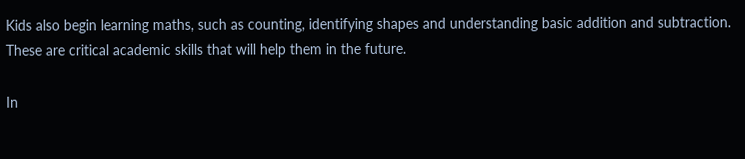Kids also begin learning maths, such as counting, identifying shapes and understanding basic addition and subtraction. These are critical academic skills that will help them in the future.

In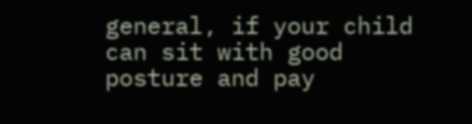general, if your child can sit with good posture and pay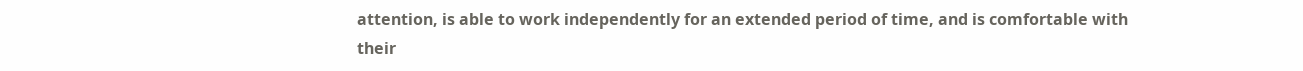attention, is able to work independently for an extended period of time, and is comfortable with their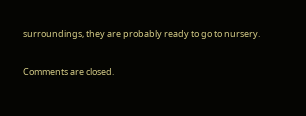surroundings, they are probably ready to go to nursery.

Comments are closed.